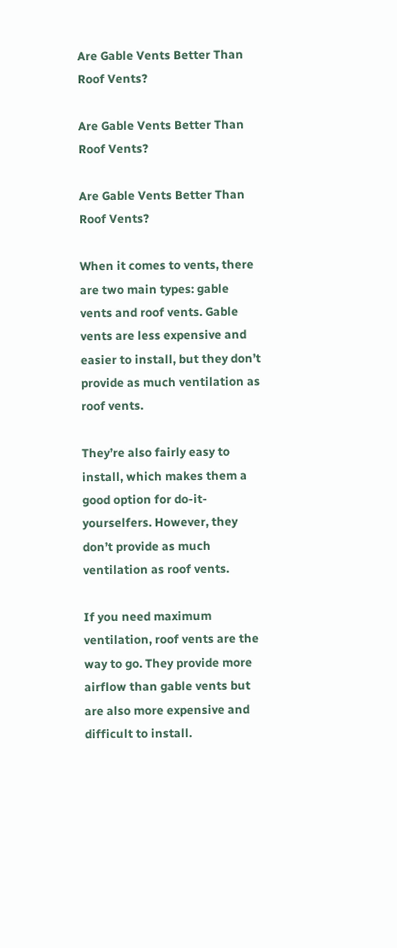Are Gable Vents Better Than Roof Vents?

Are Gable Vents Better Than Roof Vents?

Are Gable Vents Better Than Roof Vents?

When it comes to vents, there are two main types: gable vents and roof vents. Gable vents are less expensive and easier to install, but they don’t provide as much ventilation as roof vents.

They’re also fairly easy to install, which makes them a good option for do-it-yourselfers. However, they don’t provide as much ventilation as roof vents.

If you need maximum ventilation, roof vents are the way to go. They provide more airflow than gable vents but are also more expensive and difficult to install.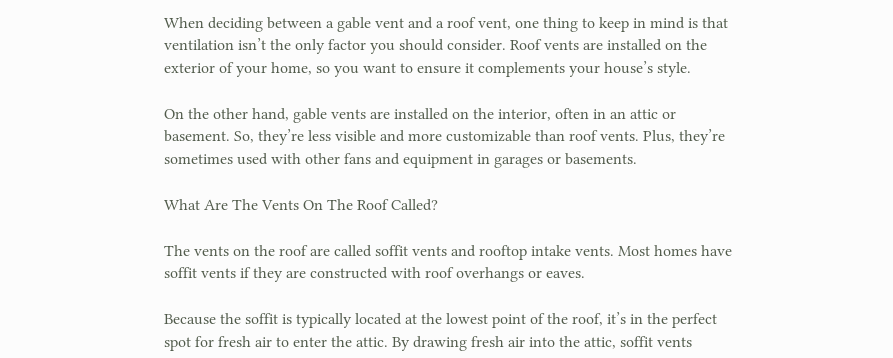When deciding between a gable vent and a roof vent, one thing to keep in mind is that ventilation isn’t the only factor you should consider. Roof vents are installed on the exterior of your home, so you want to ensure it complements your house’s style.

On the other hand, gable vents are installed on the interior, often in an attic or basement. So, they’re less visible and more customizable than roof vents. Plus, they’re sometimes used with other fans and equipment in garages or basements.

What Are The Vents On The Roof Called?

The vents on the roof are called soffit vents and rooftop intake vents. Most homes have soffit vents if they are constructed with roof overhangs or eaves.

Because the soffit is typically located at the lowest point of the roof, it’s in the perfect spot for fresh air to enter the attic. By drawing fresh air into the attic, soffit vents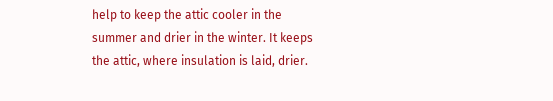help to keep the attic cooler in the summer and drier in the winter. It keeps the attic, where insulation is laid, drier.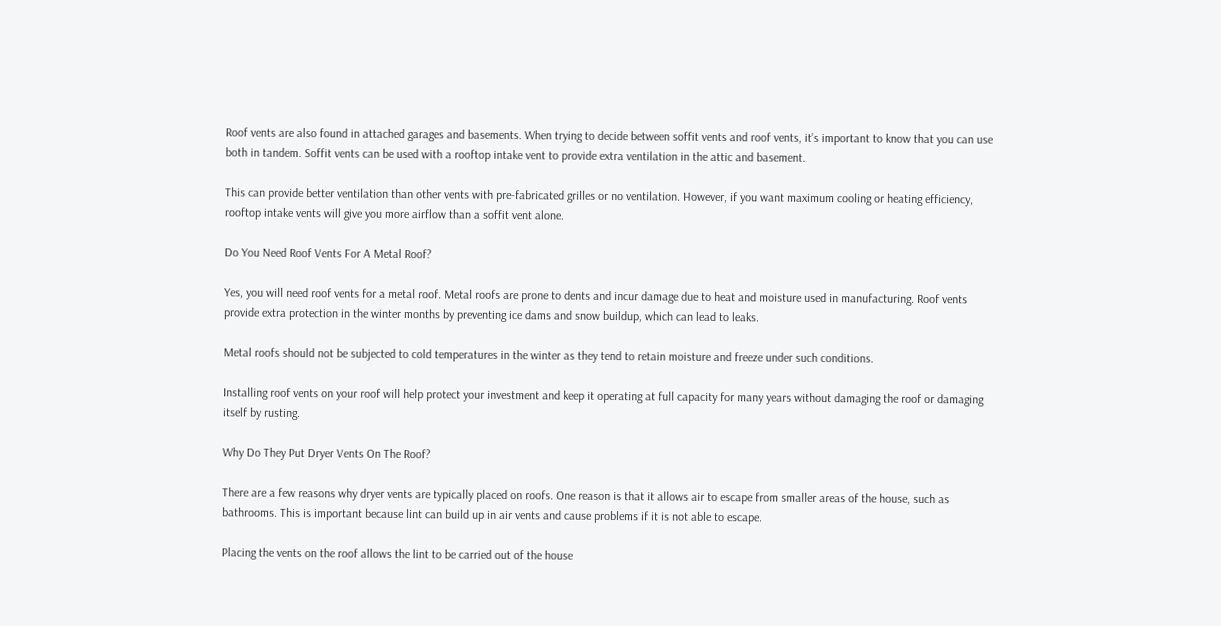Roof vents are also found in attached garages and basements. When trying to decide between soffit vents and roof vents, it’s important to know that you can use both in tandem. Soffit vents can be used with a rooftop intake vent to provide extra ventilation in the attic and basement.

This can provide better ventilation than other vents with pre-fabricated grilles or no ventilation. However, if you want maximum cooling or heating efficiency, rooftop intake vents will give you more airflow than a soffit vent alone.

Do You Need Roof Vents For A Metal Roof?

Yes, you will need roof vents for a metal roof. Metal roofs are prone to dents and incur damage due to heat and moisture used in manufacturing. Roof vents provide extra protection in the winter months by preventing ice dams and snow buildup, which can lead to leaks.

Metal roofs should not be subjected to cold temperatures in the winter as they tend to retain moisture and freeze under such conditions.

Installing roof vents on your roof will help protect your investment and keep it operating at full capacity for many years without damaging the roof or damaging itself by rusting.

Why Do They Put Dryer Vents On The Roof?

There are a few reasons why dryer vents are typically placed on roofs. One reason is that it allows air to escape from smaller areas of the house, such as bathrooms. This is important because lint can build up in air vents and cause problems if it is not able to escape.

Placing the vents on the roof allows the lint to be carried out of the house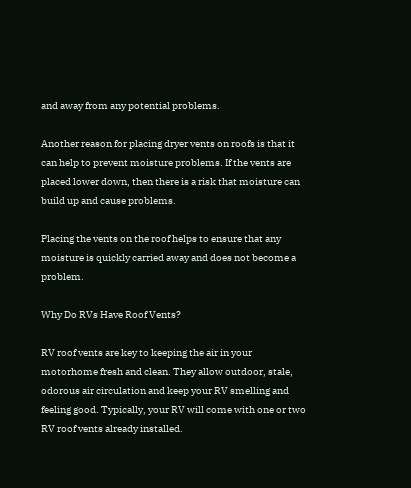and away from any potential problems.

Another reason for placing dryer vents on roofs is that it can help to prevent moisture problems. If the vents are placed lower down, then there is a risk that moisture can build up and cause problems.

Placing the vents on the roof helps to ensure that any moisture is quickly carried away and does not become a problem.

Why Do RVs Have Roof Vents?

RV roof vents are key to keeping the air in your motorhome fresh and clean. They allow outdoor, stale, odorous air circulation and keep your RV smelling and feeling good. Typically, your RV will come with one or two RV roof vents already installed.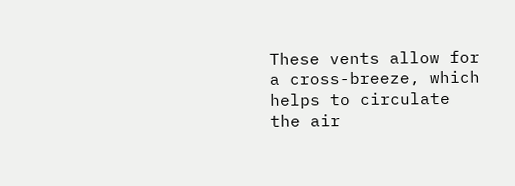These vents allow for a cross-breeze, which helps to circulate the air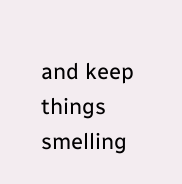and keep things smelling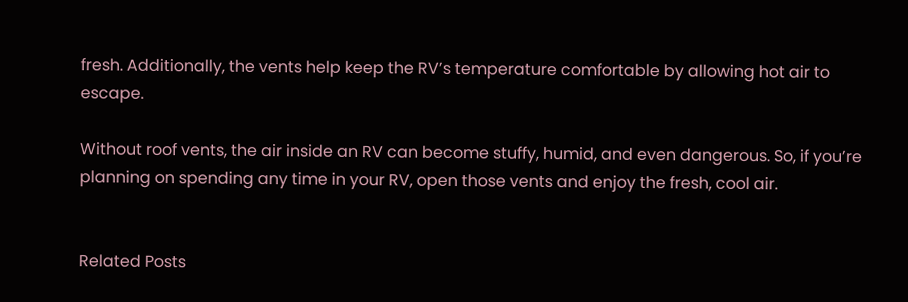fresh. Additionally, the vents help keep the RV’s temperature comfortable by allowing hot air to escape.

Without roof vents, the air inside an RV can become stuffy, humid, and even dangerous. So, if you’re planning on spending any time in your RV, open those vents and enjoy the fresh, cool air.


Related Posts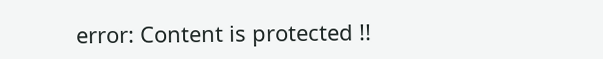error: Content is protected !!